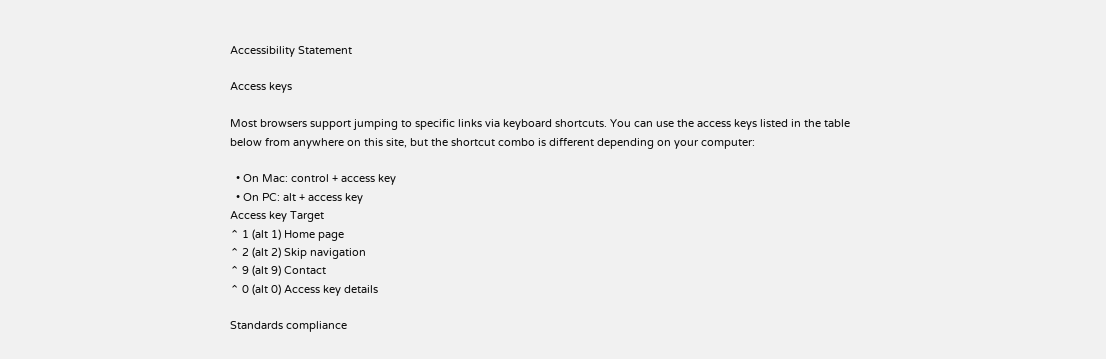Accessibility Statement

Access keys

Most browsers support jumping to specific links via keyboard shortcuts. You can use the access keys listed in the table below from anywhere on this site, but the shortcut combo is different depending on your computer:

  • On Mac: control + access key
  • On PC: alt + access key
Access key Target
⌃ 1 (alt 1) Home page
⌃ 2 (alt 2) Skip navigation
⌃ 9 (alt 9) Contact
⌃ 0 (alt 0) Access key details

Standards compliance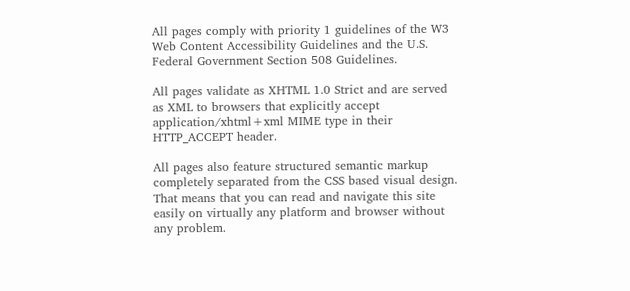All pages comply with priority 1 guidelines of the W3 Web Content Accessibility Guidelines and the U.S. Federal Government Section 508 Guidelines.

All pages validate as XHTML 1.0 Strict and are served as XML to browsers that explicitly accept application/xhtml+xml MIME type in their HTTP_ACCEPT header.

All pages also feature structured semantic markup completely separated from the CSS based visual design. That means that you can read and navigate this site easily on virtually any platform and browser without any problem.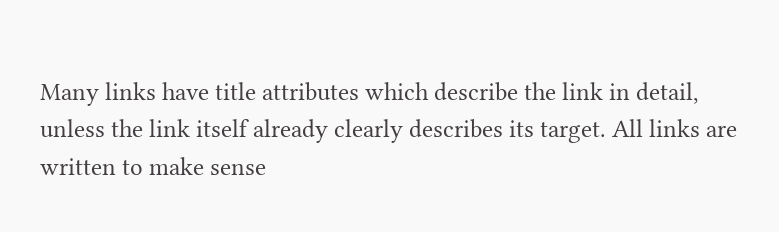Many links have title attributes which describe the link in detail, unless the link itself already clearly describes its target. All links are written to make sense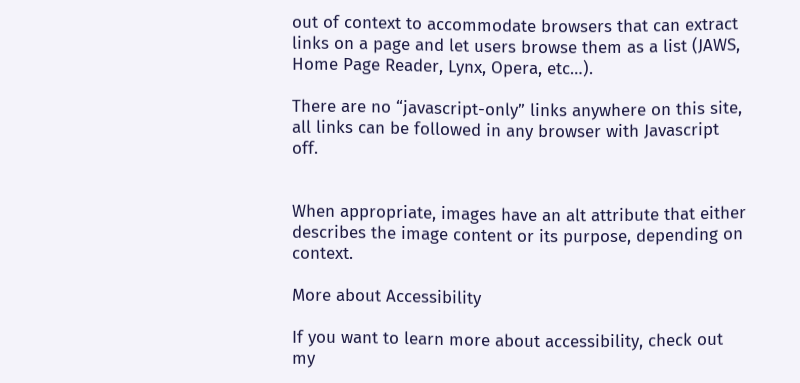out of context to accommodate browsers that can extract links on a page and let users browse them as a list (JAWS, Home Page Reader, Lynx, Opera, etc…).

There are no “javascript-only” links anywhere on this site, all links can be followed in any browser with Javascript off.


When appropriate, images have an alt attribute that either describes the image content or its purpose, depending on context.

More about Accessibility

If you want to learn more about accessibility, check out my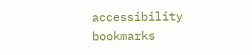accessibility bookmarks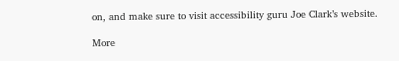on, and make sure to visit accessibility guru Joe Clark’s website.

More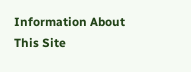Information About This Site